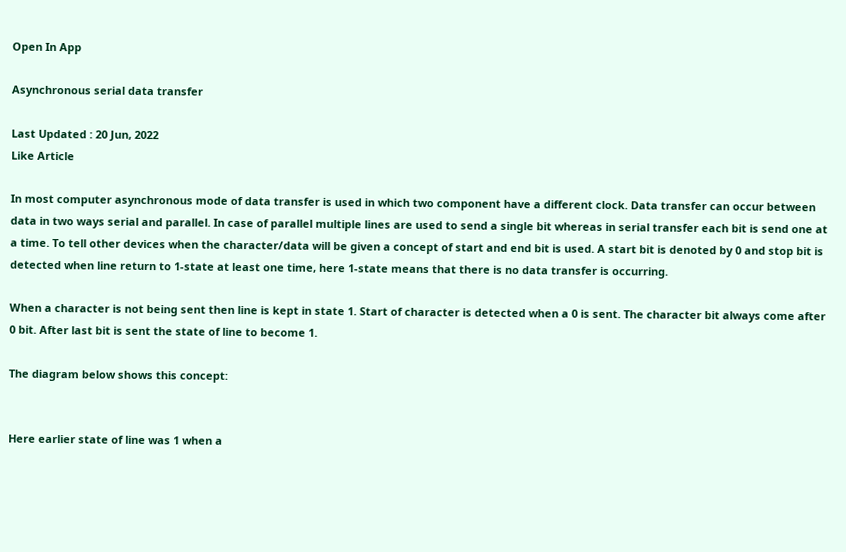Open In App

Asynchronous serial data transfer

Last Updated : 20 Jun, 2022
Like Article

In most computer asynchronous mode of data transfer is used in which two component have a different clock. Data transfer can occur between data in two ways serial and parallel. In case of parallel multiple lines are used to send a single bit whereas in serial transfer each bit is send one at a time. To tell other devices when the character/data will be given a concept of start and end bit is used. A start bit is denoted by 0 and stop bit is detected when line return to 1-state at least one time, here 1-state means that there is no data transfer is occurring.

When a character is not being sent then line is kept in state 1. Start of character is detected when a 0 is sent. The character bit always come after 0 bit. After last bit is sent the state of line to become 1.

The diagram below shows this concept:


Here earlier state of line was 1 when a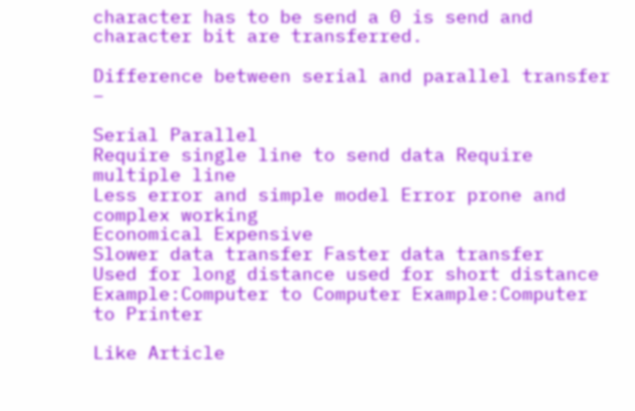character has to be send a 0 is send and character bit are transferred.

Difference between serial and parallel transfer –

Serial Parallel
Require single line to send data Require multiple line
Less error and simple model Error prone and complex working
Economical Expensive
Slower data transfer Faster data transfer
Used for long distance used for short distance
Example:Computer to Computer Example:Computer to Printer

Like Article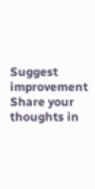Suggest improvement
Share your thoughts in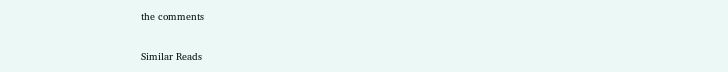the comments

Similar Reads